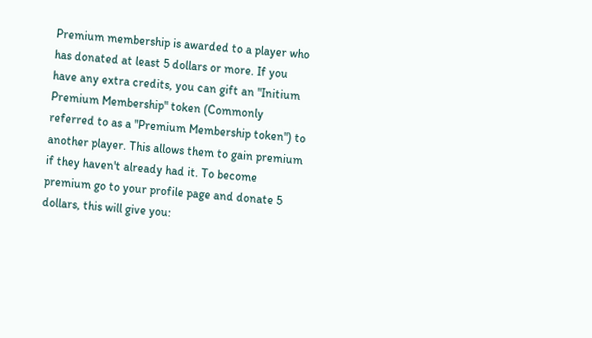Premium membership is awarded to a player who has donated at least 5 dollars or more. If you have any extra credits, you can gift an "Initium Premium Membership" token (Commonly referred to as a "Premium Membership token") to another player. This allows them to gain premium if they haven't already had it. To become premium go to your profile page and donate 5 dollars, this will give you: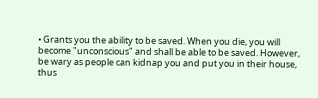• Grants you the ability to be saved. When you die, you will become "unconscious" and shall be able to be saved. However, be wary as people can kidnap you and put you in their house, thus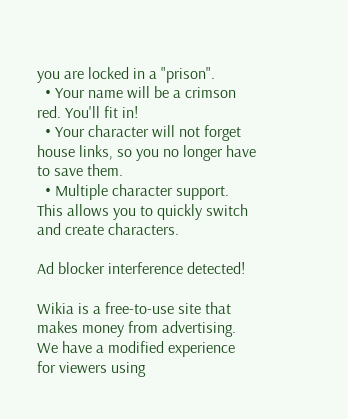you are locked in a "prison".
  • Your name will be a crimson red. You'll fit in!
  • Your character will not forget house links, so you no longer have to save them.
  • Multiple character support. This allows you to quickly switch and create characters.

Ad blocker interference detected!

Wikia is a free-to-use site that makes money from advertising. We have a modified experience for viewers using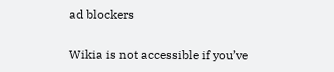ad blockers

Wikia is not accessible if you’ve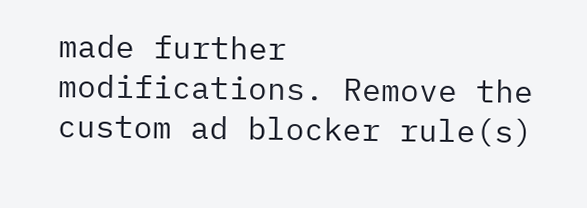made further modifications. Remove the custom ad blocker rule(s)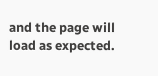and the page will load as expected.